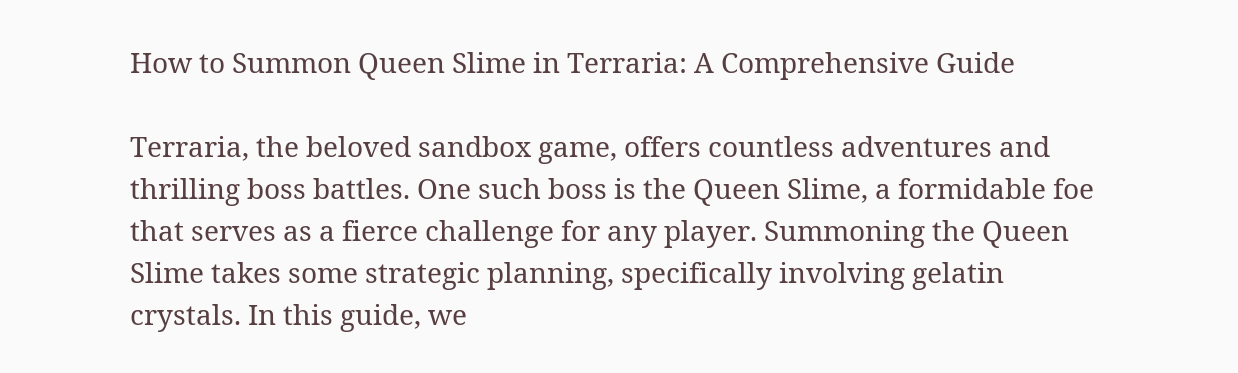How to Summon Queen Slime in Terraria: A Comprehensive Guide

Terraria, the beloved sandbox game, offers countless adventures and thrilling boss battles. One such boss is the Queen Slime, a formidable foe that serves as a fierce challenge for any player. Summoning the Queen Slime takes some strategic planning, specifically involving gelatin crystals. In this guide, we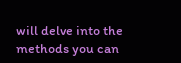will delve into the methods you can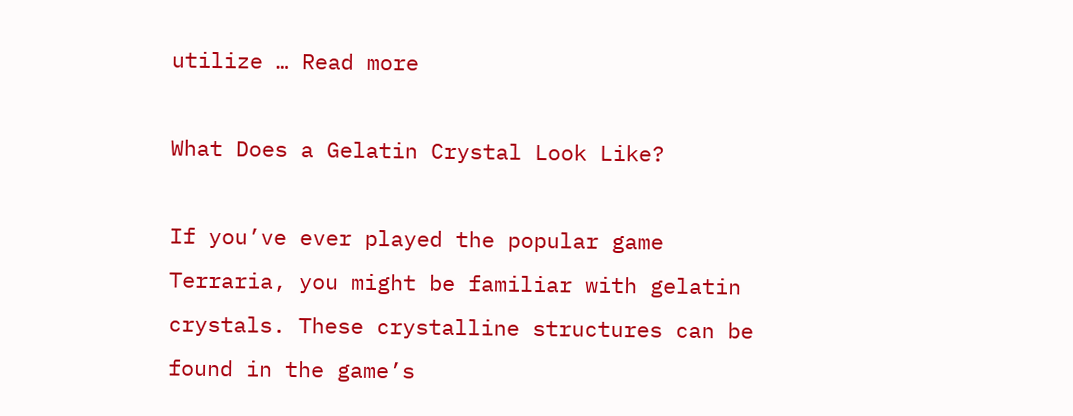utilize … Read more

What Does a Gelatin Crystal Look Like?

If you’ve ever played the popular game Terraria, you might be familiar with gelatin crystals. These crystalline structures can be found in the game’s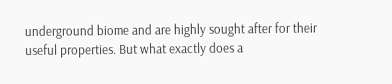underground biome and are highly sought after for their useful properties. But what exactly does a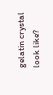gelatin crystal look like?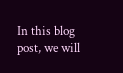In this blog post, we will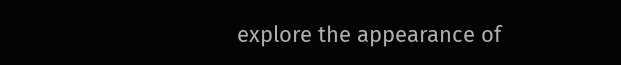explore the appearance of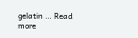gelatin … Read more